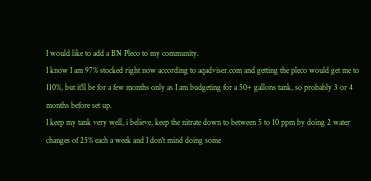I would like to add a BN Pleco to my community.
I know I am 97% stocked right now according to aqadviser.com and getting the pleco would get me to 110%, but it'll be for a few months only as I am budgeting for a 50+ gallons tank, so probably 3 or 4 months before set up.
I keep my tank very well, i believe, keep the nitrate down to between 5 to 10 ppm by doing 2 water changes of 25% each a week and I don't mind doing some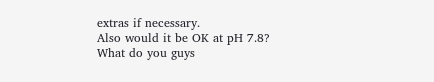extras if necessary.
Also would it be OK at pH 7.8?
What do you guys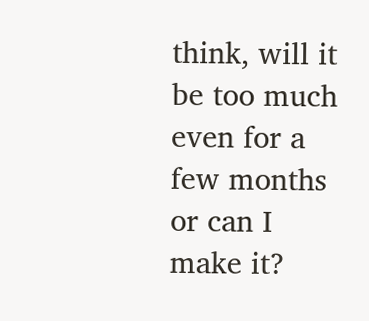think, will it be too much even for a few months or can I make it?